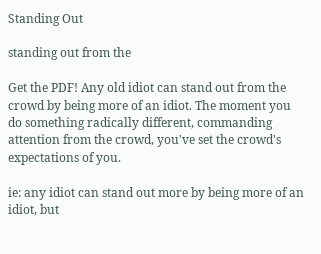Standing Out

standing out from the

Get the PDF! Any old idiot can stand out from the crowd by being more of an idiot. The moment you do something radically different, commanding attention from the crowd, you've set the crowd's expectations of you.

ie: any idiot can stand out more by being more of an idiot, but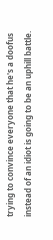trying to convince everyone that he's a doofus instead of an idiot is going to be an uphill battle.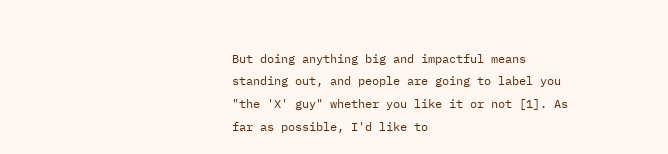But doing anything big and impactful means standing out, and people are going to label you "the 'X' guy" whether you like it or not [1]. As far as possible, I'd like to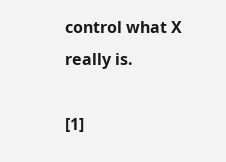control what X really is.

[1]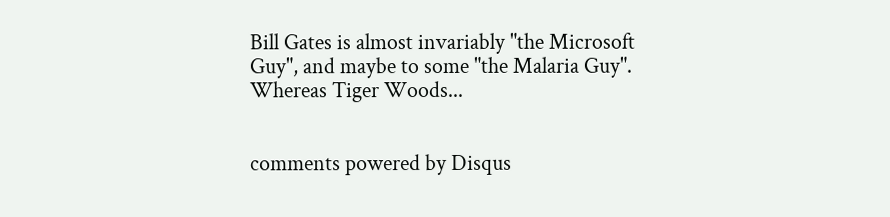Bill Gates is almost invariably "the Microsoft Guy", and maybe to some "the Malaria Guy". Whereas Tiger Woods...


comments powered by Disqus